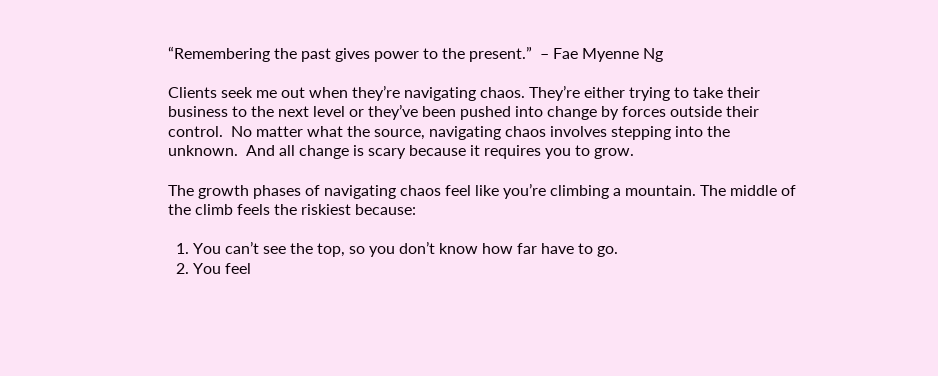“Remembering the past gives power to the present.”  – Fae Myenne Ng

Clients seek me out when they’re navigating chaos. They’re either trying to take their business to the next level or they’ve been pushed into change by forces outside their control.  No matter what the source, navigating chaos involves stepping into the unknown.  And all change is scary because it requires you to grow.

The growth phases of navigating chaos feel like you’re climbing a mountain. The middle of the climb feels the riskiest because:

  1. You can’t see the top, so you don’t know how far have to go.
  2. You feel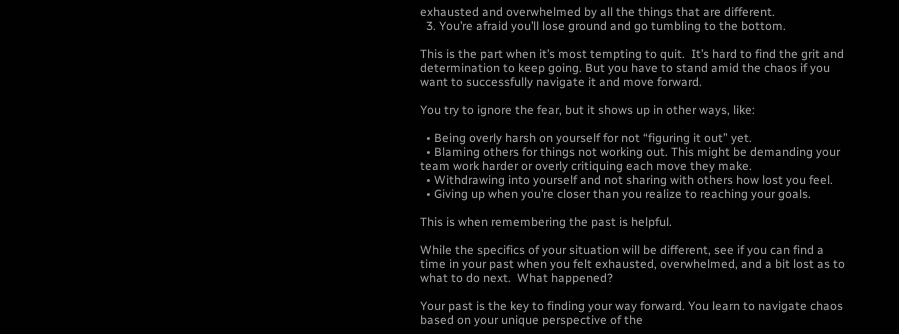exhausted and overwhelmed by all the things that are different.
  3. You’re afraid you’ll lose ground and go tumbling to the bottom.

This is the part when it’s most tempting to quit.  It’s hard to find the grit and determination to keep going. But you have to stand amid the chaos if you want to successfully navigate it and move forward.

You try to ignore the fear, but it shows up in other ways, like:

  • Being overly harsh on yourself for not “figuring it out” yet.
  • Blaming others for things not working out. This might be demanding your team work harder or overly critiquing each move they make.
  • Withdrawing into yourself and not sharing with others how lost you feel.
  • Giving up when you’re closer than you realize to reaching your goals.

This is when remembering the past is helpful.

While the specifics of your situation will be different, see if you can find a time in your past when you felt exhausted, overwhelmed, and a bit lost as to what to do next.  What happened?

Your past is the key to finding your way forward. You learn to navigate chaos based on your unique perspective of the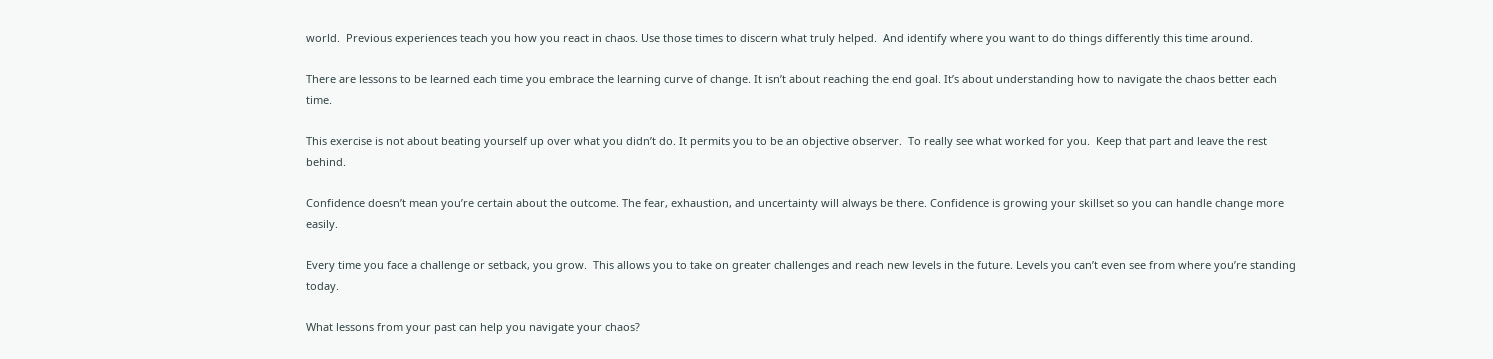world.  Previous experiences teach you how you react in chaos. Use those times to discern what truly helped.  And identify where you want to do things differently this time around.

There are lessons to be learned each time you embrace the learning curve of change. It isn’t about reaching the end goal. It’s about understanding how to navigate the chaos better each time.

This exercise is not about beating yourself up over what you didn’t do. It permits you to be an objective observer.  To really see what worked for you.  Keep that part and leave the rest behind.

Confidence doesn’t mean you’re certain about the outcome. The fear, exhaustion, and uncertainty will always be there. Confidence is growing your skillset so you can handle change more easily.

Every time you face a challenge or setback, you grow.  This allows you to take on greater challenges and reach new levels in the future. Levels you can’t even see from where you’re standing today.

What lessons from your past can help you navigate your chaos?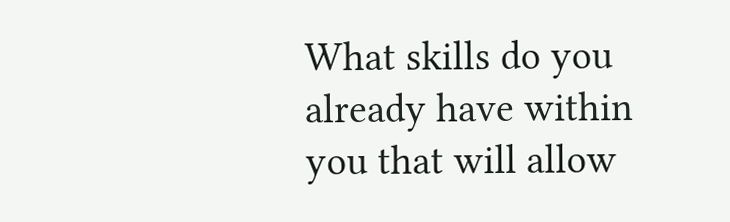What skills do you already have within you that will allow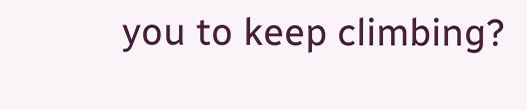you to keep climbing?